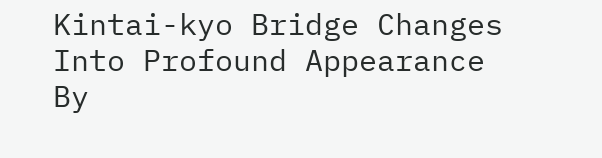Kintai-kyo Bridge Changes Into Profound Appearance By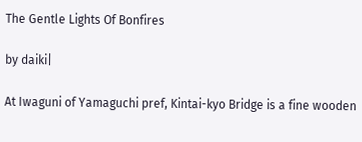The Gentle Lights Of Bonfires

by daiki|

At Iwaguni of Yamaguchi pref, Kintai-kyo Bridge is a fine wooden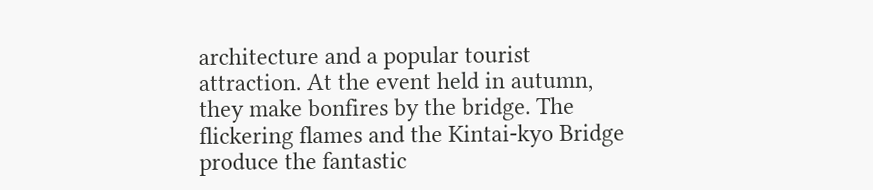architecture and a popular tourist attraction. At the event held in autumn, they make bonfires by the bridge. The flickering flames and the Kintai-kyo Bridge produce the fantastic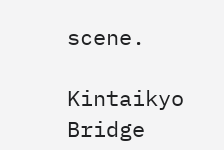scene.

Kintaikyo Bridge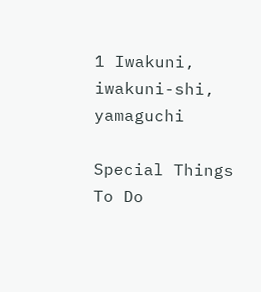1 Iwakuni, iwakuni-shi, yamaguchi

Special Things To Do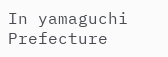In yamaguchi Prefecture